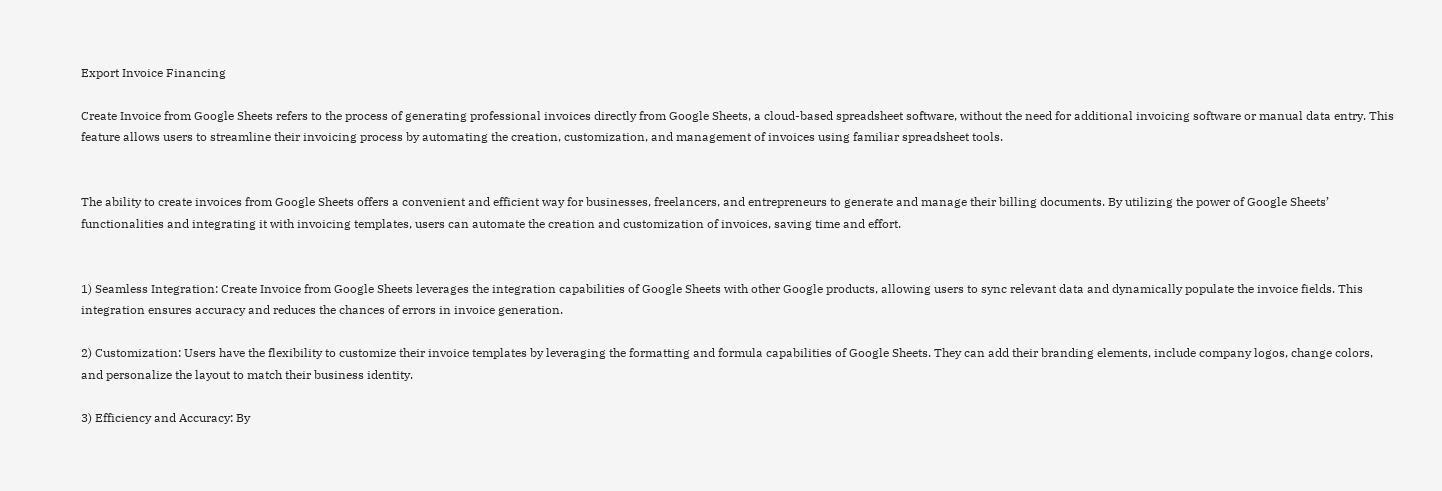Export Invoice Financing

Create Invoice from Google Sheets refers to the process of generating professional invoices directly from Google Sheets, a cloud-based spreadsheet software, without the need for additional invoicing software or manual data entry. This feature allows users to streamline their invoicing process by automating the creation, customization, and management of invoices using familiar spreadsheet tools.


The ability to create invoices from Google Sheets offers a convenient and efficient way for businesses, freelancers, and entrepreneurs to generate and manage their billing documents. By utilizing the power of Google Sheets’ functionalities and integrating it with invoicing templates, users can automate the creation and customization of invoices, saving time and effort.


1) Seamless Integration: Create Invoice from Google Sheets leverages the integration capabilities of Google Sheets with other Google products, allowing users to sync relevant data and dynamically populate the invoice fields. This integration ensures accuracy and reduces the chances of errors in invoice generation.

2) Customization: Users have the flexibility to customize their invoice templates by leveraging the formatting and formula capabilities of Google Sheets. They can add their branding elements, include company logos, change colors, and personalize the layout to match their business identity.

3) Efficiency and Accuracy: By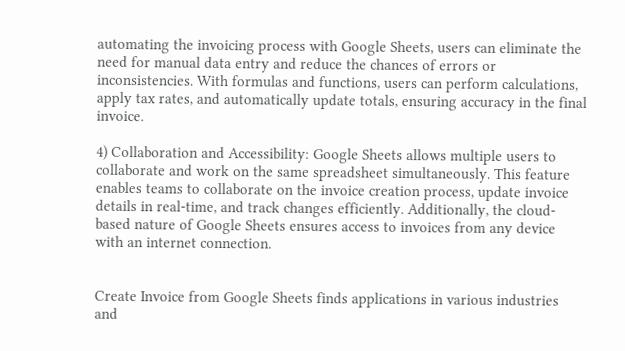automating the invoicing process with Google Sheets, users can eliminate the need for manual data entry and reduce the chances of errors or inconsistencies. With formulas and functions, users can perform calculations, apply tax rates, and automatically update totals, ensuring accuracy in the final invoice.

4) Collaboration and Accessibility: Google Sheets allows multiple users to collaborate and work on the same spreadsheet simultaneously. This feature enables teams to collaborate on the invoice creation process, update invoice details in real-time, and track changes efficiently. Additionally, the cloud-based nature of Google Sheets ensures access to invoices from any device with an internet connection.


Create Invoice from Google Sheets finds applications in various industries and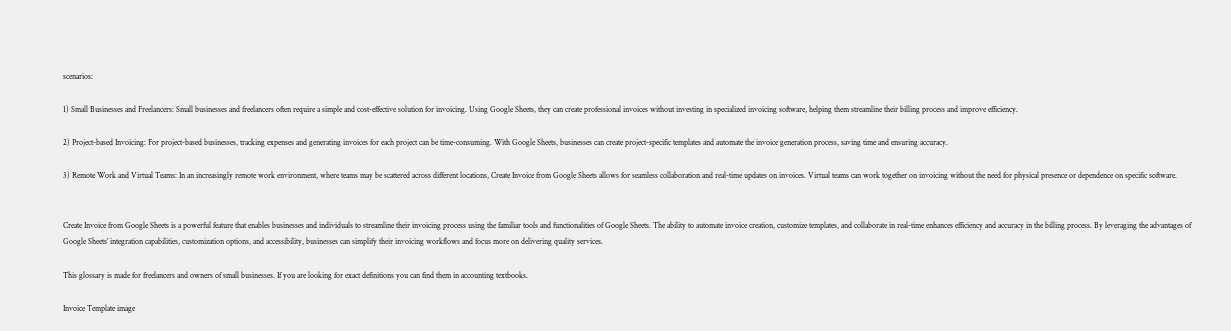scenarios:

1) Small Businesses and Freelancers: Small businesses and freelancers often require a simple and cost-effective solution for invoicing. Using Google Sheets, they can create professional invoices without investing in specialized invoicing software, helping them streamline their billing process and improve efficiency.

2) Project-based Invoicing: For project-based businesses, tracking expenses and generating invoices for each project can be time-consuming. With Google Sheets, businesses can create project-specific templates and automate the invoice generation process, saving time and ensuring accuracy.

3) Remote Work and Virtual Teams: In an increasingly remote work environment, where teams may be scattered across different locations, Create Invoice from Google Sheets allows for seamless collaboration and real-time updates on invoices. Virtual teams can work together on invoicing without the need for physical presence or dependence on specific software.


Create Invoice from Google Sheets is a powerful feature that enables businesses and individuals to streamline their invoicing process using the familiar tools and functionalities of Google Sheets. The ability to automate invoice creation, customize templates, and collaborate in real-time enhances efficiency and accuracy in the billing process. By leveraging the advantages of Google Sheets’ integration capabilities, customization options, and accessibility, businesses can simplify their invoicing workflows and focus more on delivering quality services.

This glossary is made for freelancers and owners of small businesses. If you are looking for exact definitions you can find them in accounting textbooks.

Invoice Template image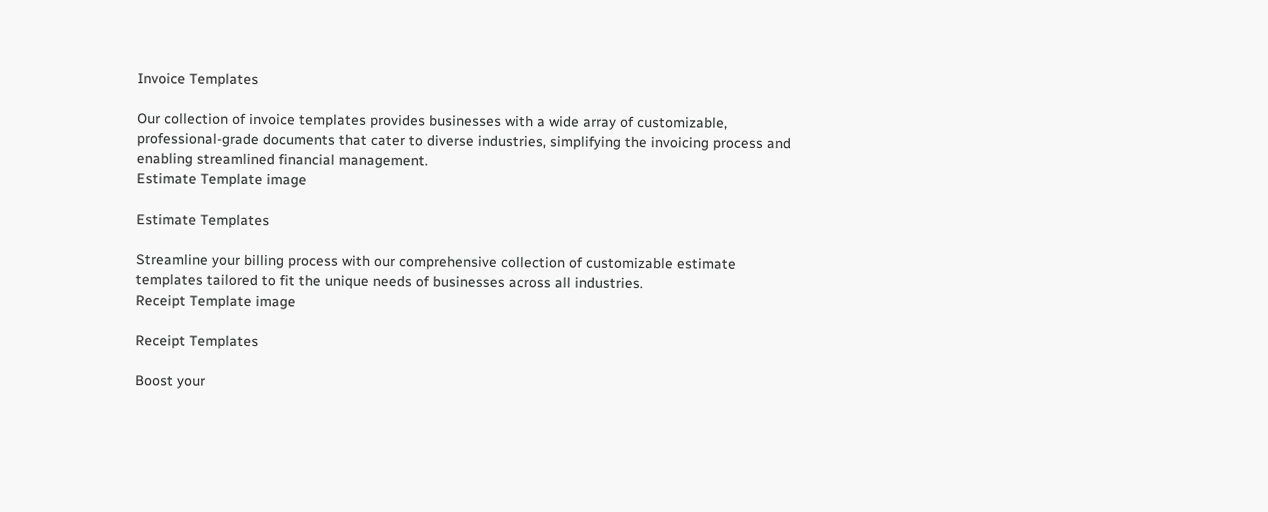Invoice Templates

Our collection of invoice templates provides businesses with a wide array of customizable, professional-grade documents that cater to diverse industries, simplifying the invoicing process and enabling streamlined financial management.
Estimate Template image

Estimate Templates

Streamline your billing process with our comprehensive collection of customizable estimate templates tailored to fit the unique needs of businesses across all industries.
Receipt Template image

Receipt Templates

Boost your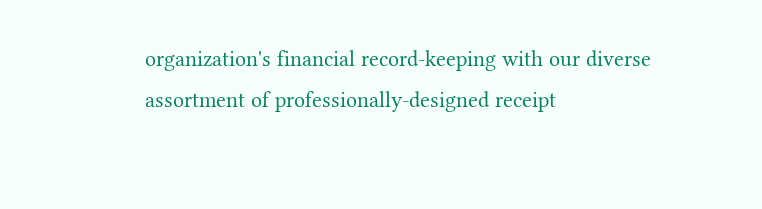organization's financial record-keeping with our diverse assortment of professionally-designed receipt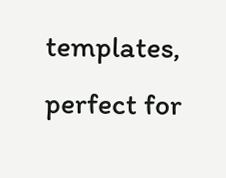templates, perfect for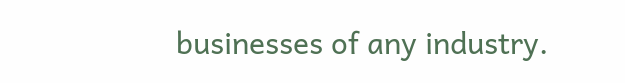businesses of any industry.